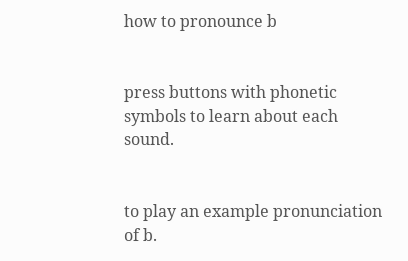how to pronounce b


press buttons with phonetic symbols to learn about each sound.


to play an example pronunciation of b.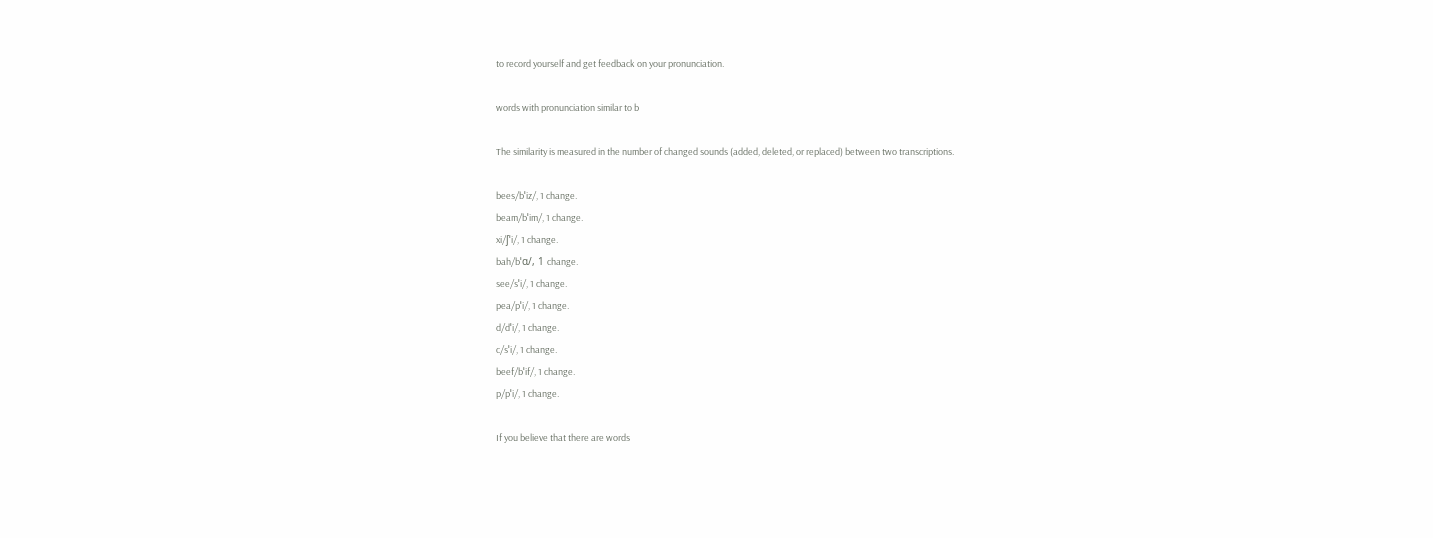to record yourself and get feedback on your pronunciation.

words with pronunciation similar to b

The similarity is measured in the number of changed sounds (added, deleted, or replaced) between two transcriptions.

bees/bˈiz/, 1 change.
beam/bˈim/, 1 change.
xi/ʃˈi/, 1 change.
bah/bˈɑ/, 1 change.
see/sˈi/, 1 change.
pea/pˈi/, 1 change.
d/dˈi/, 1 change.
c/sˈi/, 1 change.
beef/bˈif/, 1 change.
p/pˈi/, 1 change.

If you believe that there are words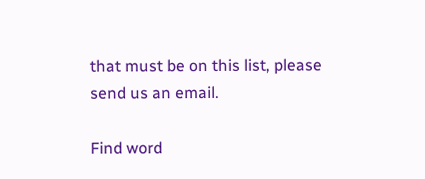that must be on this list, please send us an email.

Find word